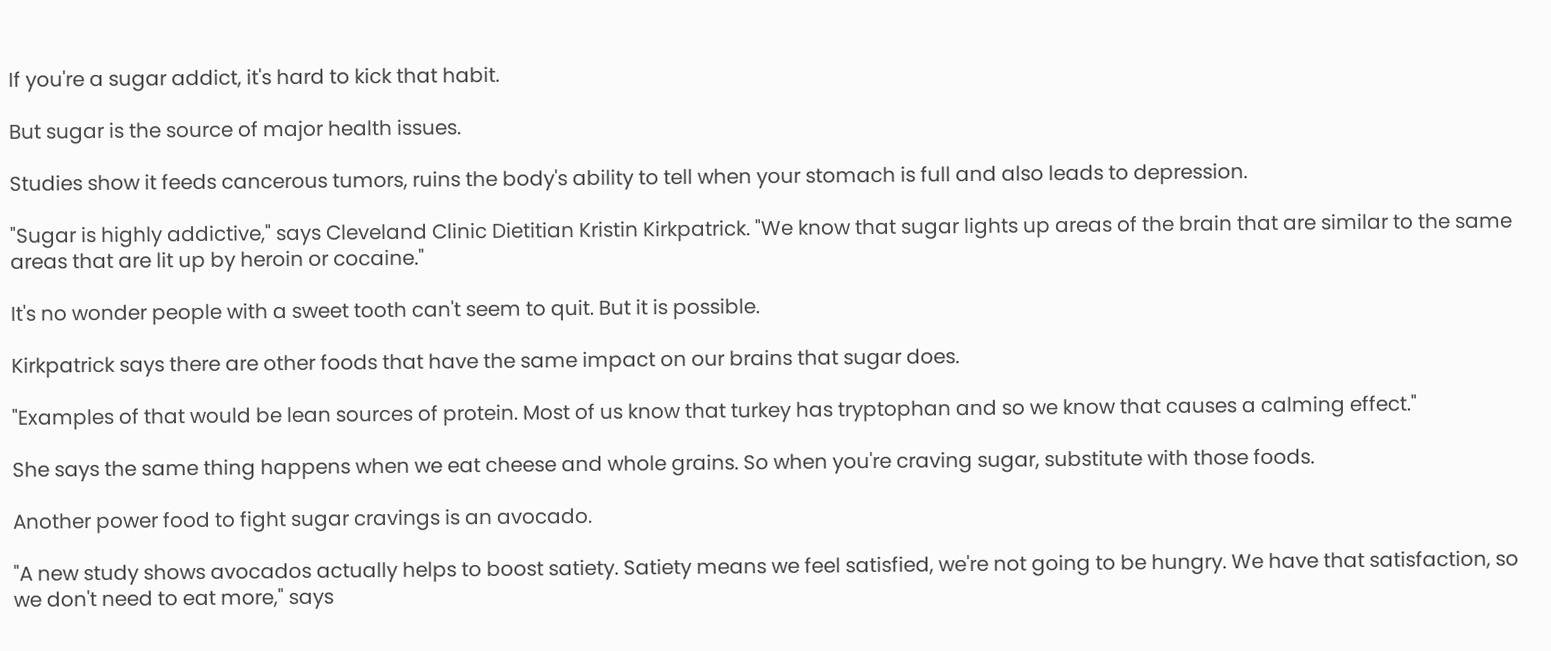If you're a sugar addict, it's hard to kick that habit.

But sugar is the source of major health issues.

Studies show it feeds cancerous tumors, ruins the body's ability to tell when your stomach is full and also leads to depression.

"Sugar is highly addictive," says Cleveland Clinic Dietitian Kristin Kirkpatrick. "We know that sugar lights up areas of the brain that are similar to the same areas that are lit up by heroin or cocaine."

It's no wonder people with a sweet tooth can't seem to quit. But it is possible.

Kirkpatrick says there are other foods that have the same impact on our brains that sugar does.

"Examples of that would be lean sources of protein. Most of us know that turkey has tryptophan and so we know that causes a calming effect."

She says the same thing happens when we eat cheese and whole grains. So when you're craving sugar, substitute with those foods.

Another power food to fight sugar cravings is an avocado.

"A new study shows avocados actually helps to boost satiety. Satiety means we feel satisfied, we're not going to be hungry. We have that satisfaction, so we don't need to eat more," says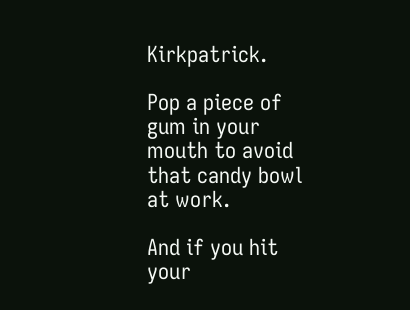Kirkpatrick.

Pop a piece of gum in your mouth to avoid that candy bowl at work.

And if you hit your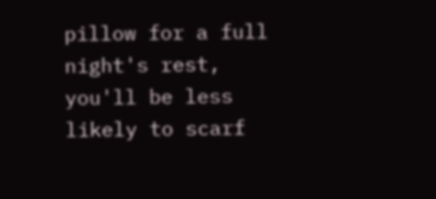pillow for a full night's rest, you'll be less likely to scarf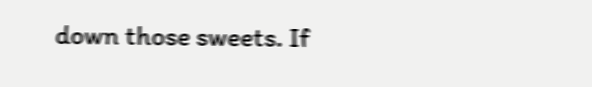down those sweets. If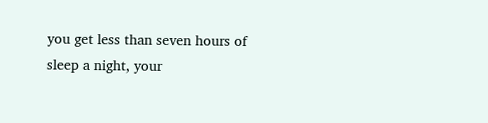you get less than seven hours of sleep a night, your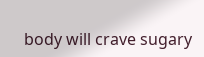body will crave sugary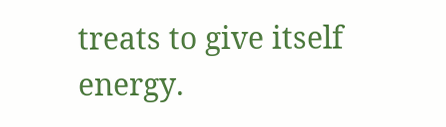treats to give itself energy.